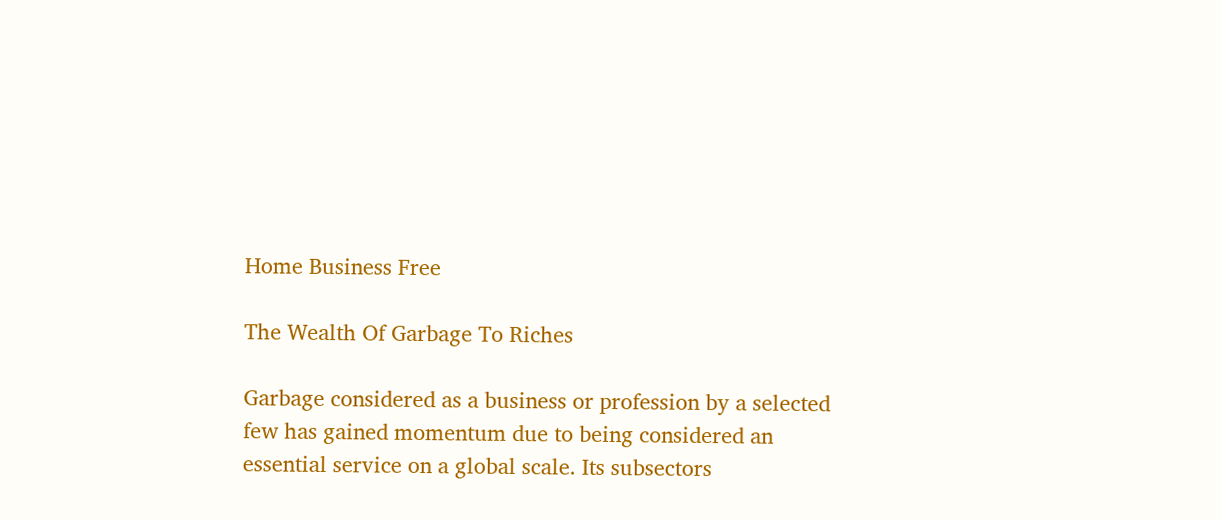Home Business Free

The Wealth Of Garbage To Riches

Garbage considered as a business or profession by a selected few has gained momentum due to being considered an essential service on a global scale. Its subsectors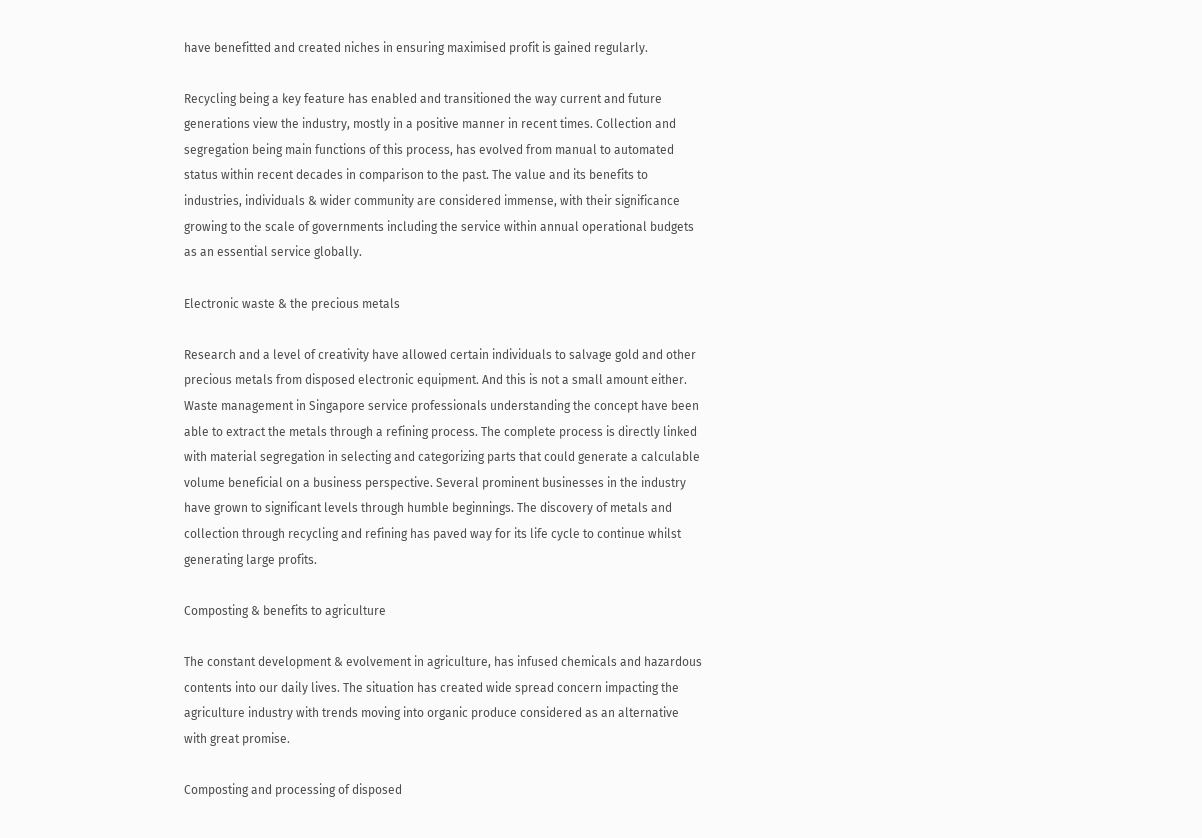have benefitted and created niches in ensuring maximised profit is gained regularly.

Recycling being a key feature has enabled and transitioned the way current and future generations view the industry, mostly in a positive manner in recent times. Collection and segregation being main functions of this process, has evolved from manual to automated status within recent decades in comparison to the past. The value and its benefits to industries, individuals & wider community are considered immense, with their significance growing to the scale of governments including the service within annual operational budgets as an essential service globally.

Electronic waste & the precious metals

Research and a level of creativity have allowed certain individuals to salvage gold and other precious metals from disposed electronic equipment. And this is not a small amount either. Waste management in Singapore service professionals understanding the concept have been able to extract the metals through a refining process. The complete process is directly linked with material segregation in selecting and categorizing parts that could generate a calculable volume beneficial on a business perspective. Several prominent businesses in the industry have grown to significant levels through humble beginnings. The discovery of metals and collection through recycling and refining has paved way for its life cycle to continue whilst generating large profits.

Composting & benefits to agriculture

The constant development & evolvement in agriculture, has infused chemicals and hazardous contents into our daily lives. The situation has created wide spread concern impacting the agriculture industry with trends moving into organic produce considered as an alternative with great promise.

Composting and processing of disposed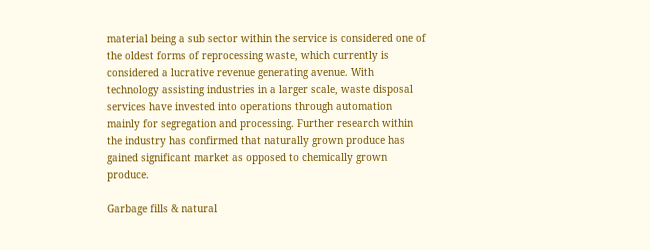material being a sub sector within the service is considered one of the oldest forms of reprocessing waste, which currently is considered a lucrative revenue generating avenue. With technology assisting industries in a larger scale, waste disposal services have invested into operations through automation mainly for segregation and processing. Further research within the industry has confirmed that naturally grown produce has gained significant market as opposed to chemically grown produce.

Garbage fills & natural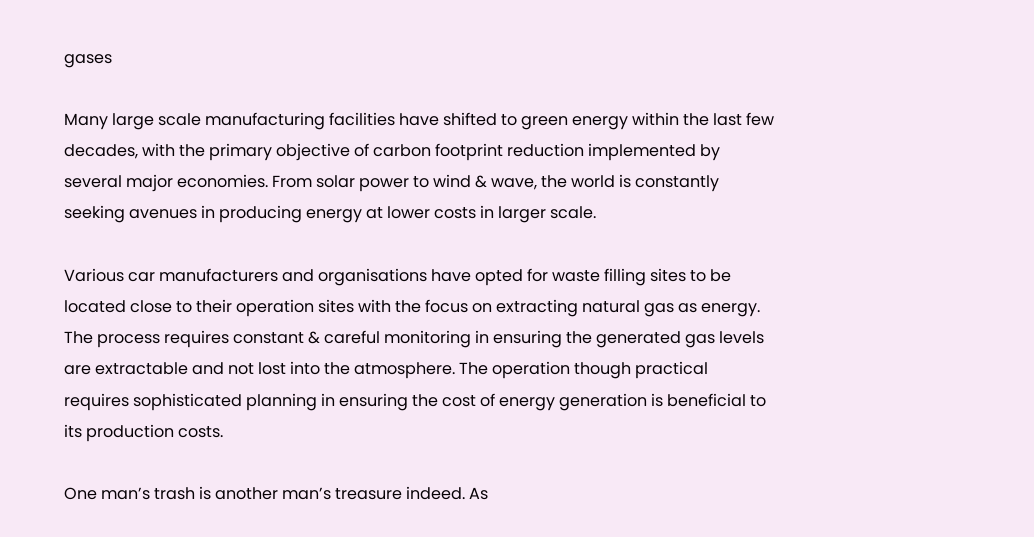gases

Many large scale manufacturing facilities have shifted to green energy within the last few decades, with the primary objective of carbon footprint reduction implemented by several major economies. From solar power to wind & wave, the world is constantly seeking avenues in producing energy at lower costs in larger scale.

Various car manufacturers and organisations have opted for waste filling sites to be located close to their operation sites with the focus on extracting natural gas as energy. The process requires constant & careful monitoring in ensuring the generated gas levels are extractable and not lost into the atmosphere. The operation though practical requires sophisticated planning in ensuring the cost of energy generation is beneficial to its production costs.

One man’s trash is another man’s treasure indeed. As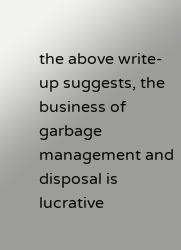the above write-up suggests, the business of garbage management and disposal is lucrative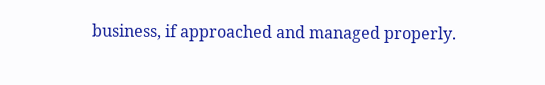business, if approached and managed properly.